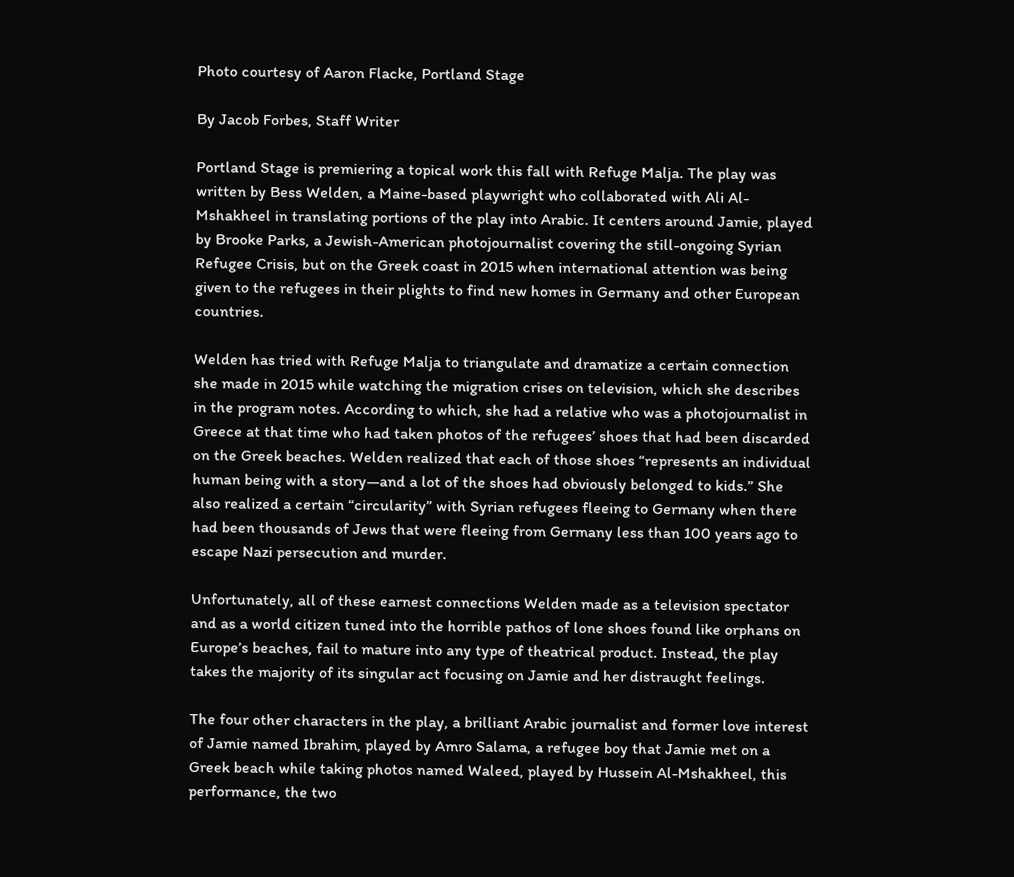Photo courtesy of Aaron Flacke, Portland Stage

By Jacob Forbes, Staff Writer

Portland Stage is premiering a topical work this fall with Refuge Malja. The play was written by Bess Welden, a Maine-based playwright who collaborated with Ali Al-Mshakheel in translating portions of the play into Arabic. It centers around Jamie, played by Brooke Parks, a Jewish-American photojournalist covering the still-ongoing Syrian Refugee Crisis, but on the Greek coast in 2015 when international attention was being given to the refugees in their plights to find new homes in Germany and other European countries.

Welden has tried with Refuge Malja to triangulate and dramatize a certain connection she made in 2015 while watching the migration crises on television, which she describes in the program notes. According to which, she had a relative who was a photojournalist in Greece at that time who had taken photos of the refugees’ shoes that had been discarded on the Greek beaches. Welden realized that each of those shoes “represents an individual human being with a story—and a lot of the shoes had obviously belonged to kids.” She also realized a certain “circularity” with Syrian refugees fleeing to Germany when there had been thousands of Jews that were fleeing from Germany less than 100 years ago to escape Nazi persecution and murder.

Unfortunately, all of these earnest connections Welden made as a television spectator and as a world citizen tuned into the horrible pathos of lone shoes found like orphans on Europe’s beaches, fail to mature into any type of theatrical product. Instead, the play takes the majority of its singular act focusing on Jamie and her distraught feelings.

The four other characters in the play, a brilliant Arabic journalist and former love interest of Jamie named Ibrahim, played by Amro Salama, a refugee boy that Jamie met on a Greek beach while taking photos named Waleed, played by Hussein Al-Mshakheel, this performance, the two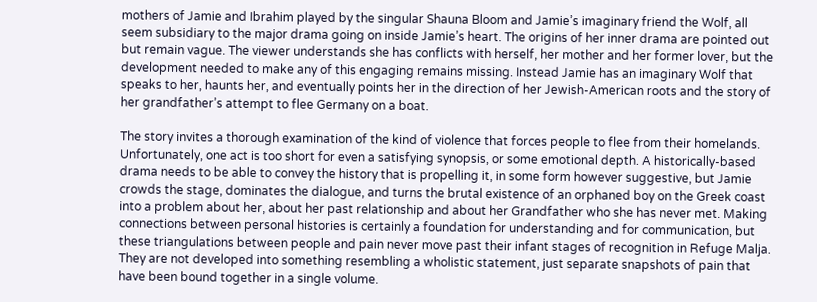mothers of Jamie and Ibrahim played by the singular Shauna Bloom and Jamie’s imaginary friend the Wolf, all seem subsidiary to the major drama going on inside Jamie’s heart. The origins of her inner drama are pointed out but remain vague. The viewer understands she has conflicts with herself, her mother and her former lover, but the development needed to make any of this engaging remains missing. Instead Jamie has an imaginary Wolf that speaks to her, haunts her, and eventually points her in the direction of her Jewish-American roots and the story of her grandfather’s attempt to flee Germany on a boat.

The story invites a thorough examination of the kind of violence that forces people to flee from their homelands. Unfortunately, one act is too short for even a satisfying synopsis, or some emotional depth. A historically-based drama needs to be able to convey the history that is propelling it, in some form however suggestive, but Jamie crowds the stage, dominates the dialogue, and turns the brutal existence of an orphaned boy on the Greek coast into a problem about her, about her past relationship and about her Grandfather who she has never met. Making connections between personal histories is certainly a foundation for understanding and for communication, but these triangulations between people and pain never move past their infant stages of recognition in Refuge Malja. They are not developed into something resembling a wholistic statement, just separate snapshots of pain that have been bound together in a single volume.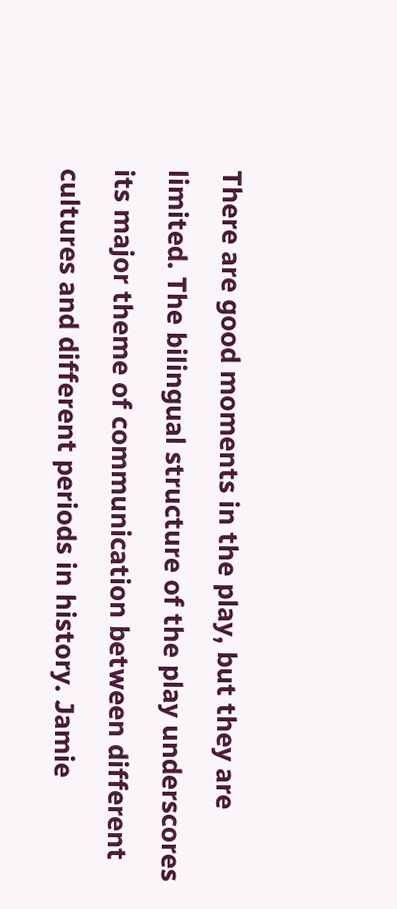There are good moments in the play, but they are limited. The bilingual structure of the play underscores its major theme of communication between different cultures and different periods in history. Jamie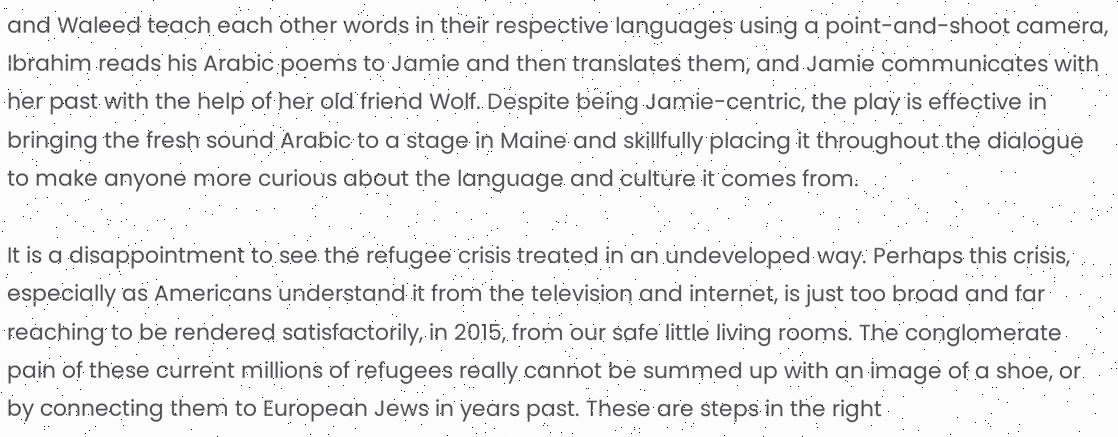and Waleed teach each other words in their respective languages using a point-and-shoot camera, Ibrahim reads his Arabic poems to Jamie and then translates them, and Jamie communicates with her past with the help of her old friend Wolf. Despite being Jamie-centric, the play is effective in bringing the fresh sound Arabic to a stage in Maine and skillfully placing it throughout the dialogue to make anyone more curious about the language and culture it comes from.

It is a disappointment to see the refugee crisis treated in an undeveloped way. Perhaps this crisis, especially as Americans understand it from the television and internet, is just too broad and far reaching to be rendered satisfactorily, in 2015, from our safe little living rooms. The conglomerate pain of these current millions of refugees really cannot be summed up with an image of a shoe, or by connecting them to European Jews in years past. These are steps in the right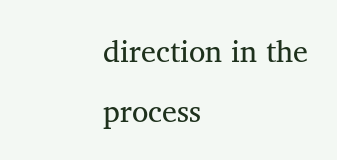direction in the process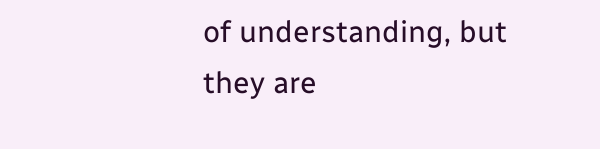of understanding, but they are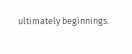ultimately beginnings.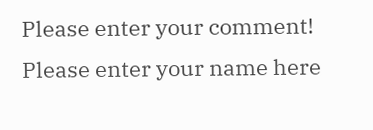Please enter your comment!
Please enter your name here